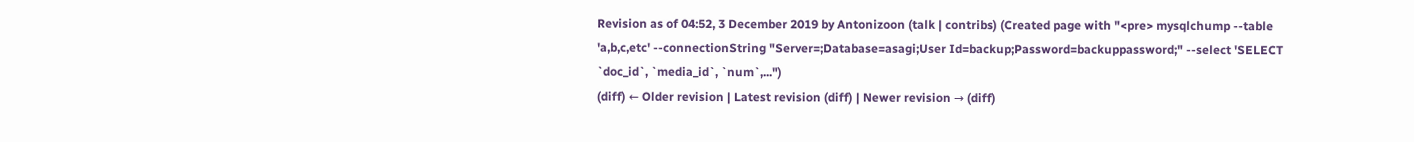Revision as of 04:52, 3 December 2019 by Antonizoon (talk | contribs) (Created page with "<pre> mysqlchump --table 'a,b,c,etc' --connectionString "Server=;Database=asagi;User Id=backup;Password=backuppassword;" --select 'SELECT `doc_id`, `media_id`, `num`,...")
(diff) ← Older revision | Latest revision (diff) | Newer revision → (diff)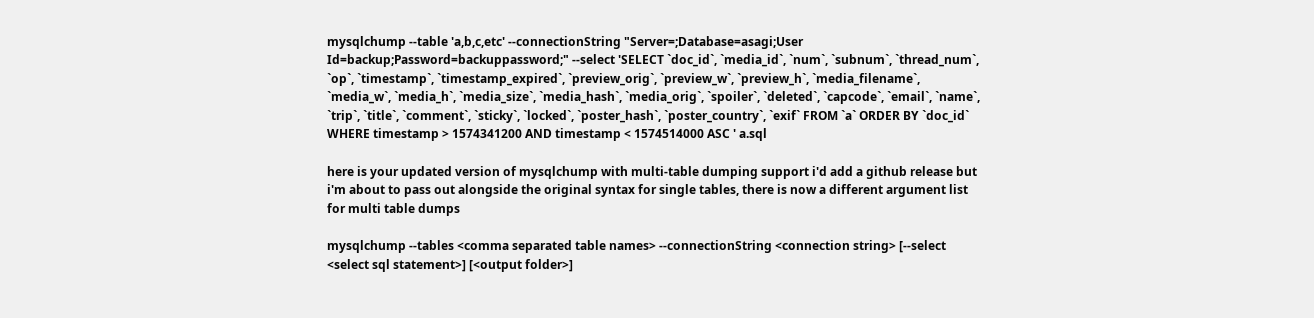mysqlchump --table 'a,b,c,etc' --connectionString "Server=;Database=asagi;User Id=backup;Password=backuppassword;" --select 'SELECT `doc_id`, `media_id`, `num`, `subnum`, `thread_num`, `op`, `timestamp`, `timestamp_expired`, `preview_orig`, `preview_w`, `preview_h`, `media_filename`, `media_w`, `media_h`, `media_size`, `media_hash`, `media_orig`, `spoiler`, `deleted`, `capcode`, `email`, `name`, `trip`, `title`, `comment`, `sticky`, `locked`, `poster_hash`, `poster_country`, `exif` FROM `a` ORDER BY `doc_id` WHERE timestamp > 1574341200 AND timestamp < 1574514000 ASC ' a.sql

here is your updated version of mysqlchump with multi-table dumping support i'd add a github release but i'm about to pass out alongside the original syntax for single tables, there is now a different argument list for multi table dumps

mysqlchump --tables <comma separated table names> --connectionString <connection string> [--select <select sql statement>] [<output folder>]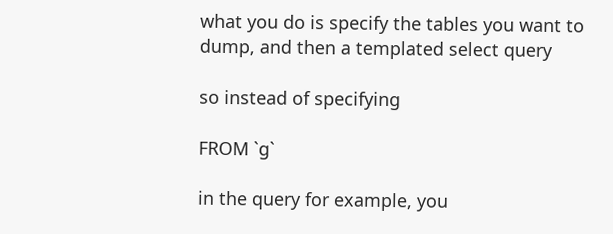what you do is specify the tables you want to dump, and then a templated select query

so instead of specifying

FROM `g`

in the query for example, you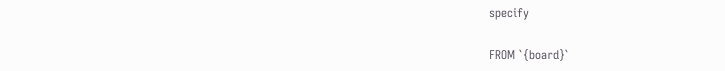specify

FROM `{board}`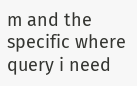m and the specific where query i need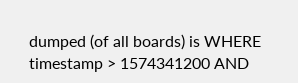dumped (of all boards) is WHERE timestamp > 1574341200 AND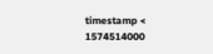timestamp < 1574514000